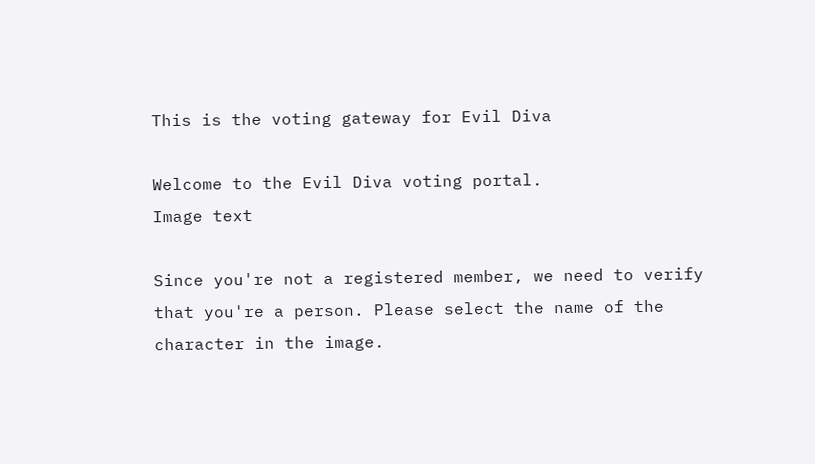This is the voting gateway for Evil Diva

Welcome to the Evil Diva voting portal.
Image text

Since you're not a registered member, we need to verify that you're a person. Please select the name of the character in the image.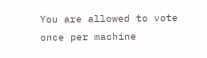You are allowed to vote once per machine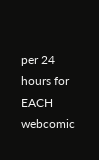per 24 hours for EACH webcomic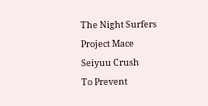The Night Surfers
Project Mace
Seiyuu Crush
To Prevent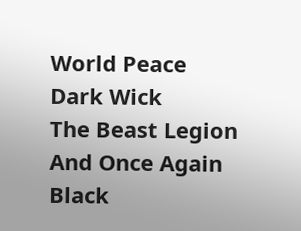World Peace
Dark Wick
The Beast Legion
And Once Again
Black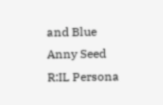and Blue
Anny Seed
R:IL Persona